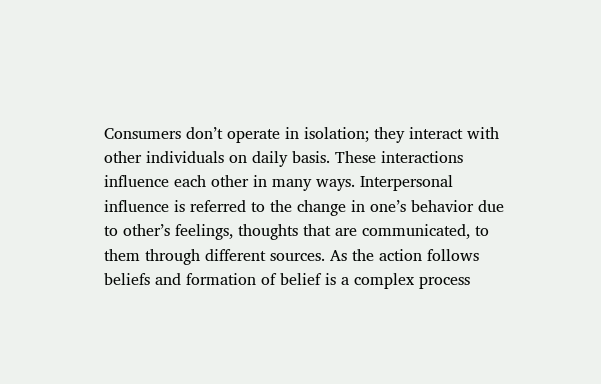Consumers don’t operate in isolation; they interact with other individuals on daily basis. These interactions influence each other in many ways. Interpersonal influence is referred to the change in one’s behavior due to other’s feelings, thoughts that are communicated, to them through different sources. As the action follows beliefs and formation of belief is a complex process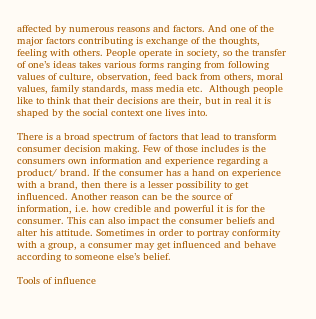affected by numerous reasons and factors. And one of the major factors contributing is exchange of the thoughts, feeling with others. People operate in society, so the transfer of one’s ideas takes various forms ranging from following values of culture, observation, feed back from others, moral values, family standards, mass media etc.  Although people like to think that their decisions are their, but in real it is shaped by the social context one lives into.

There is a broad spectrum of factors that lead to transform consumer decision making. Few of those includes is the consumers own information and experience regarding a product/ brand. If the consumer has a hand on experience with a brand, then there is a lesser possibility to get influenced. Another reason can be the source of information, i.e. how credible and powerful it is for the consumer. This can also impact the consumer beliefs and alter his attitude. Sometimes in order to portray conformity with a group, a consumer may get influenced and behave according to someone else’s belief.

Tools of influence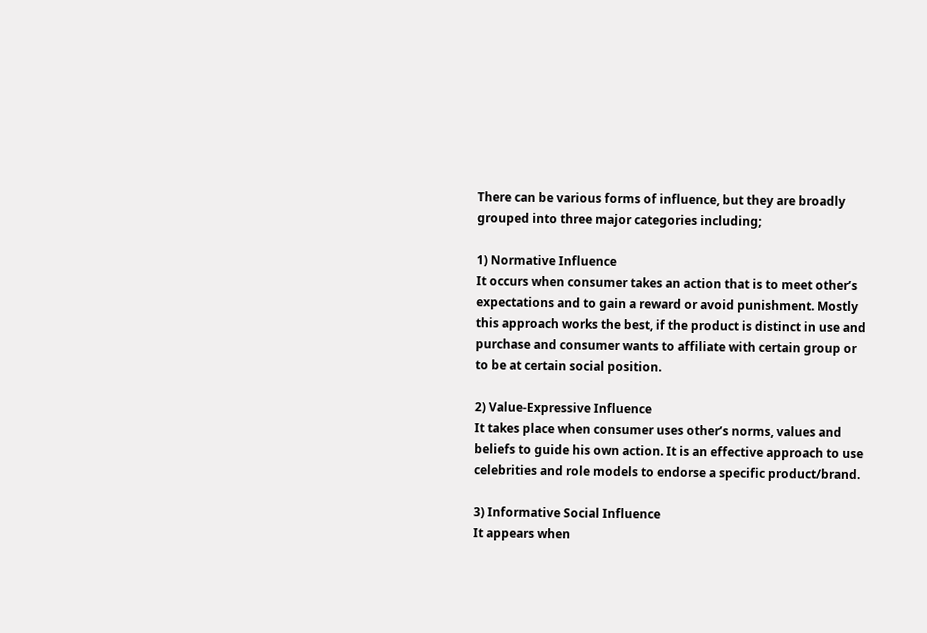There can be various forms of influence, but they are broadly grouped into three major categories including;

1) Normative Influence
It occurs when consumer takes an action that is to meet other’s expectations and to gain a reward or avoid punishment. Mostly this approach works the best, if the product is distinct in use and purchase and consumer wants to affiliate with certain group or to be at certain social position.

2) Value-Expressive Influence
It takes place when consumer uses other’s norms, values and beliefs to guide his own action. It is an effective approach to use celebrities and role models to endorse a specific product/brand.

3) Informative Social Influence
It appears when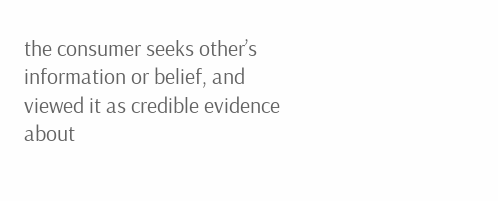the consumer seeks other’s information or belief, and viewed it as credible evidence about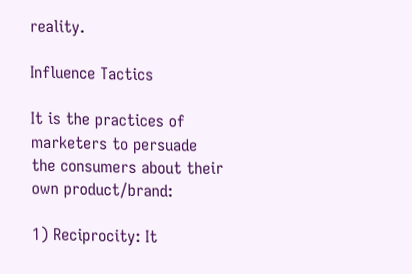reality.

Influence Tactics

It is the practices of marketers to persuade the consumers about their own product/brand:

1) Reciprocity: It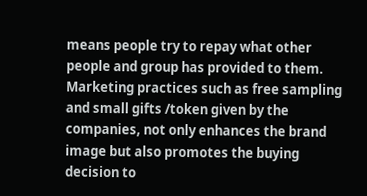means people try to repay what other people and group has provided to them. Marketing practices such as free sampling and small gifts /token given by the companies, not only enhances the brand image but also promotes the buying decision to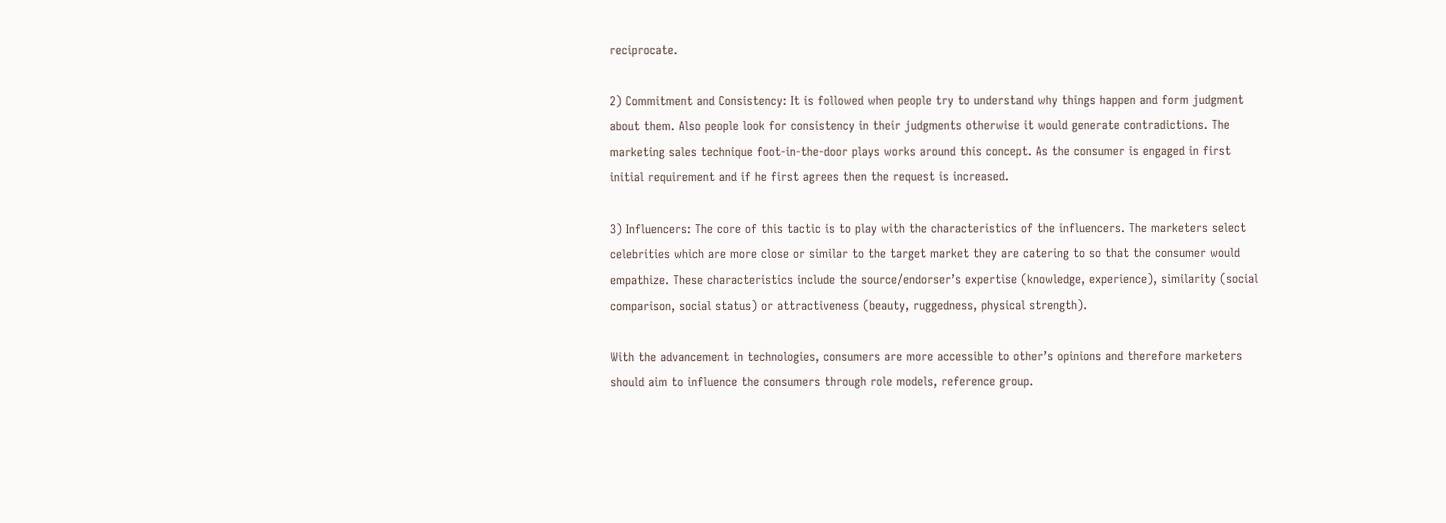reciprocate.

2) Commitment and Consistency: It is followed when people try to understand why things happen and form judgment about them. Also people look for consistency in their judgments otherwise it would generate contradictions. The marketing sales technique foot-in-the-door plays works around this concept. As the consumer is engaged in first initial requirement and if he first agrees then the request is increased.

3) Influencers: The core of this tactic is to play with the characteristics of the influencers. The marketers select celebrities which are more close or similar to the target market they are catering to so that the consumer would empathize. These characteristics include the source/endorser’s expertise (knowledge, experience), similarity (social comparison, social status) or attractiveness (beauty, ruggedness, physical strength).

With the advancement in technologies, consumers are more accessible to other’s opinions and therefore marketers should aim to influence the consumers through role models, reference group.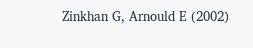Zinkhan G, Arnould E (2002)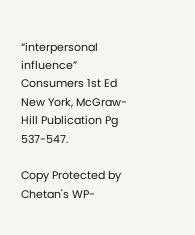“interpersonal influence” Consumers 1st Ed New York, McGraw-Hill Publication Pg 537-547.

Copy Protected by Chetan's WP-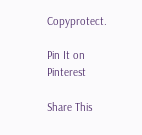Copyprotect.

Pin It on Pinterest

Share This